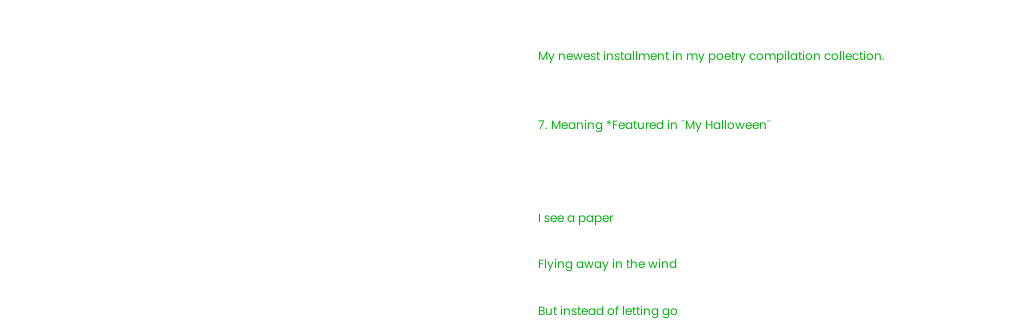My newest installment in my poetry compilation collection.


7. Meaning *Featured in ¨My Halloween¨



I see a paper

Flying away in the wind

But instead of letting go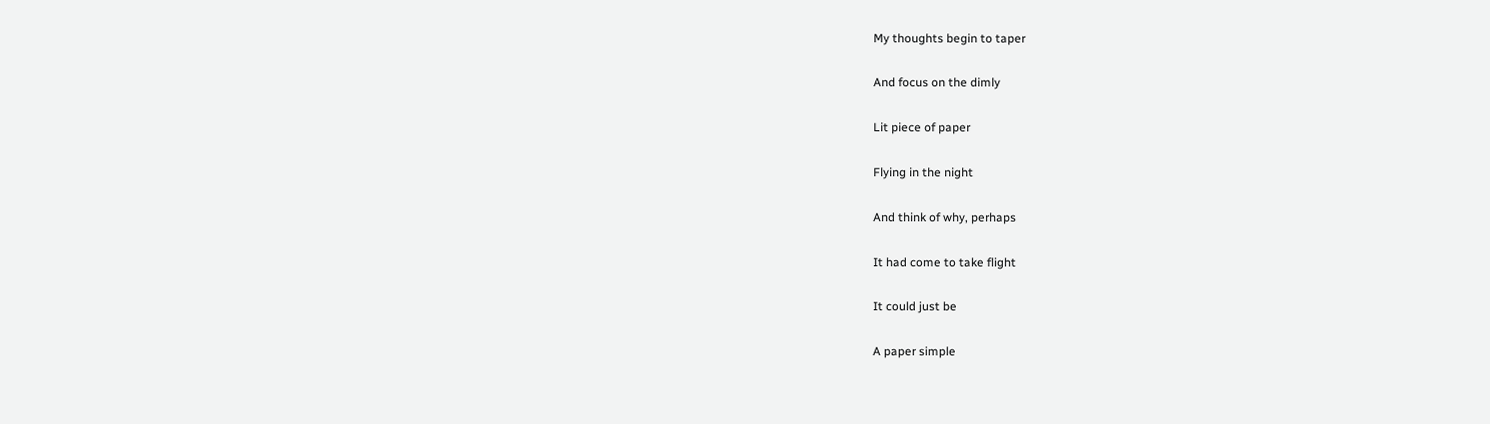My thoughts begin to taper

And focus on the dimly

Lit piece of paper

Flying in the night

And think of why, perhaps

It had come to take flight

It could just be

A paper simple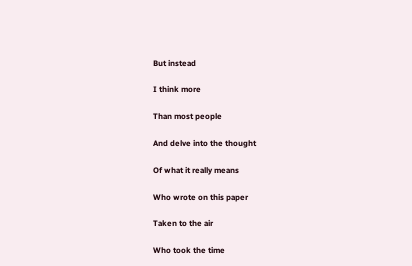But instead

I think more

Than most people

And delve into the thought

Of what it really means

Who wrote on this paper

Taken to the air

Who took the time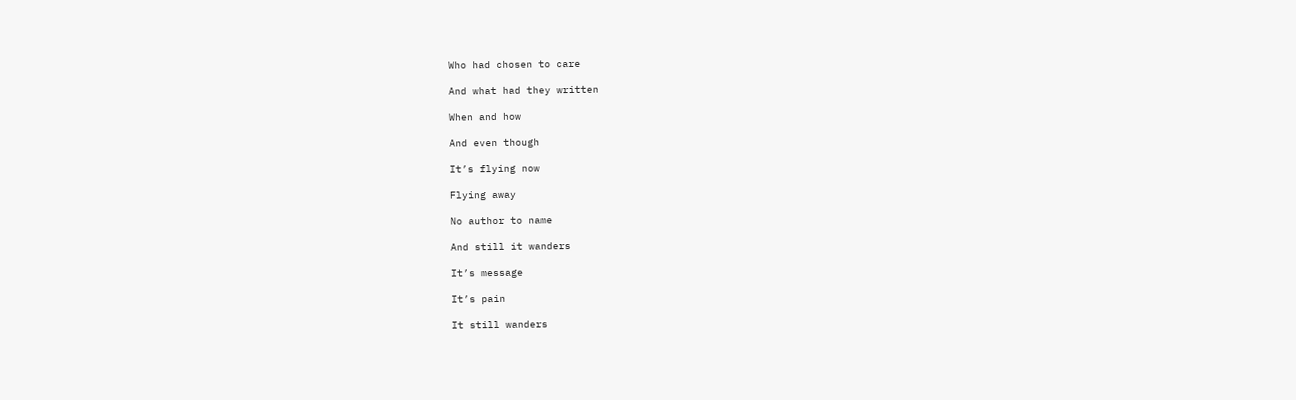Who had chosen to care

And what had they written

When and how

And even though

It’s flying now

Flying away

No author to name

And still it wanders

It’s message

It’s pain

It still wanders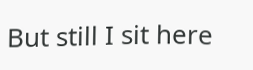But still I sit here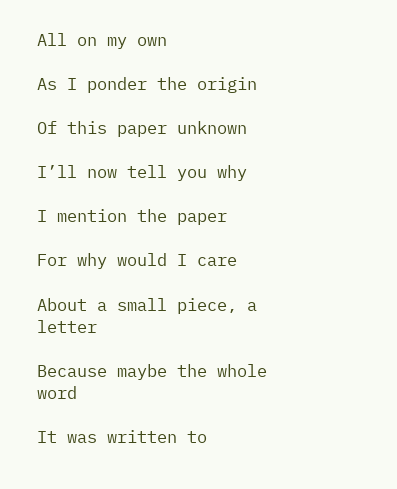All on my own

As I ponder the origin

Of this paper unknown

I’ll now tell you why

I mention the paper

For why would I care

About a small piece, a letter

Because maybe the whole word

It was written to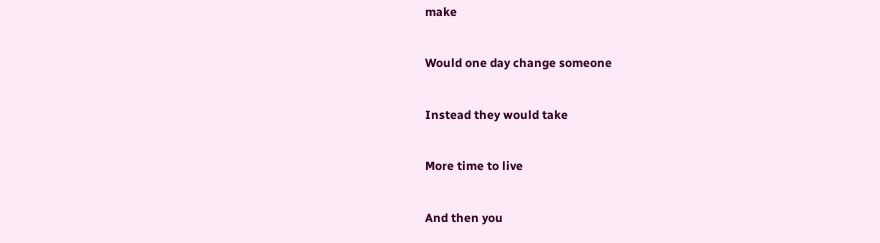make

Would one day change someone

Instead they would take

More time to live

And then you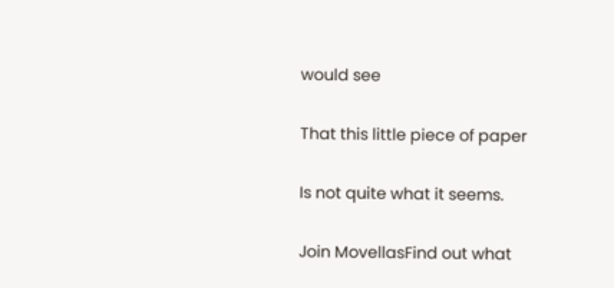would see

That this little piece of paper

Is not quite what it seems.

Join MovellasFind out what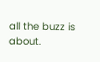all the buzz is about.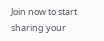Join now to start sharing your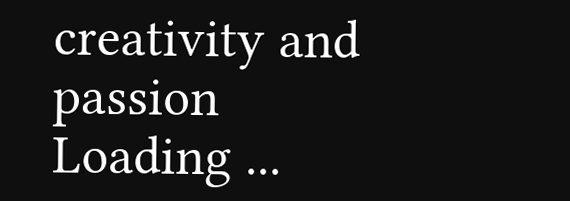creativity and passion
Loading ...